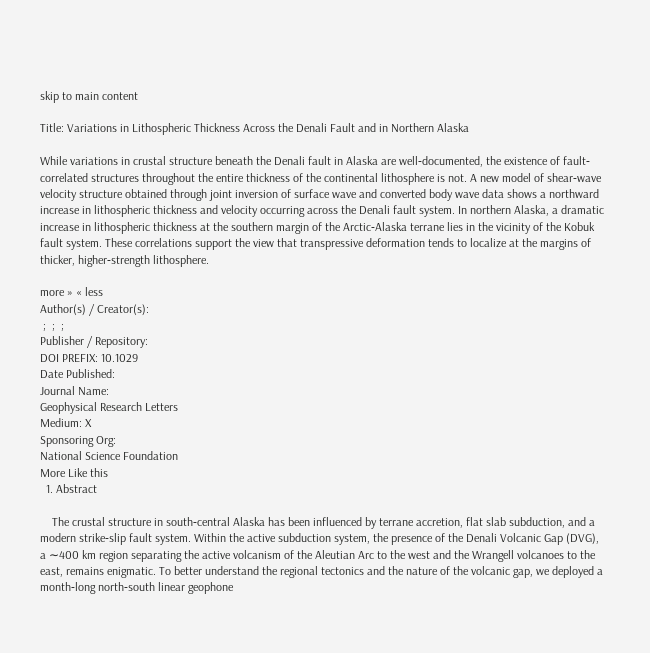skip to main content

Title: Variations in Lithospheric Thickness Across the Denali Fault and in Northern Alaska

While variations in crustal structure beneath the Denali fault in Alaska are well‐documented, the existence of fault‐correlated structures throughout the entire thickness of the continental lithosphere is not. A new model of shear‐wave velocity structure obtained through joint inversion of surface wave and converted body wave data shows a northward increase in lithospheric thickness and velocity occurring across the Denali fault system. In northern Alaska, a dramatic increase in lithospheric thickness at the southern margin of the Arctic‐Alaska terrane lies in the vicinity of the Kobuk fault system. These correlations support the view that transpressive deformation tends to localize at the margins of thicker, higher‐strength lithosphere.

more » « less
Author(s) / Creator(s):
 ;  ;  ;
Publisher / Repository:
DOI PREFIX: 10.1029
Date Published:
Journal Name:
Geophysical Research Letters
Medium: X
Sponsoring Org:
National Science Foundation
More Like this
  1. Abstract

    The crustal structure in south‐central Alaska has been influenced by terrane accretion, flat slab subduction, and a modern strike‐slip fault system. Within the active subduction system, the presence of the Denali Volcanic Gap (DVG), a ∼400 km region separating the active volcanism of the Aleutian Arc to the west and the Wrangell volcanoes to the east, remains enigmatic. To better understand the regional tectonics and the nature of the volcanic gap, we deployed a month‐long north‐south linear geophone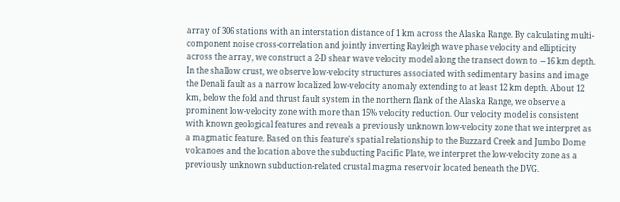array of 306 stations with an interstation distance of 1 km across the Alaska Range. By calculating multi‐component noise cross‐correlation and jointly inverting Rayleigh wave phase velocity and ellipticity across the array, we construct a 2‐D shear wave velocity model along the transect down to ∼16 km depth. In the shallow crust, we observe low‐velocity structures associated with sedimentary basins and image the Denali fault as a narrow localized low‐velocity anomaly extending to at least 12 km depth. About 12 km, below the fold and thrust fault system in the northern flank of the Alaska Range, we observe a prominent low‐velocity zone with more than 15% velocity reduction. Our velocity model is consistent with known geological features and reveals a previously unknown low‐velocity zone that we interpret as a magmatic feature. Based on this feature's spatial relationship to the Buzzard Creek and Jumbo Dome volcanoes and the location above the subducting Pacific Plate, we interpret the low‐velocity zone as a previously unknown subduction‐related crustal magma reservoir located beneath the DVG.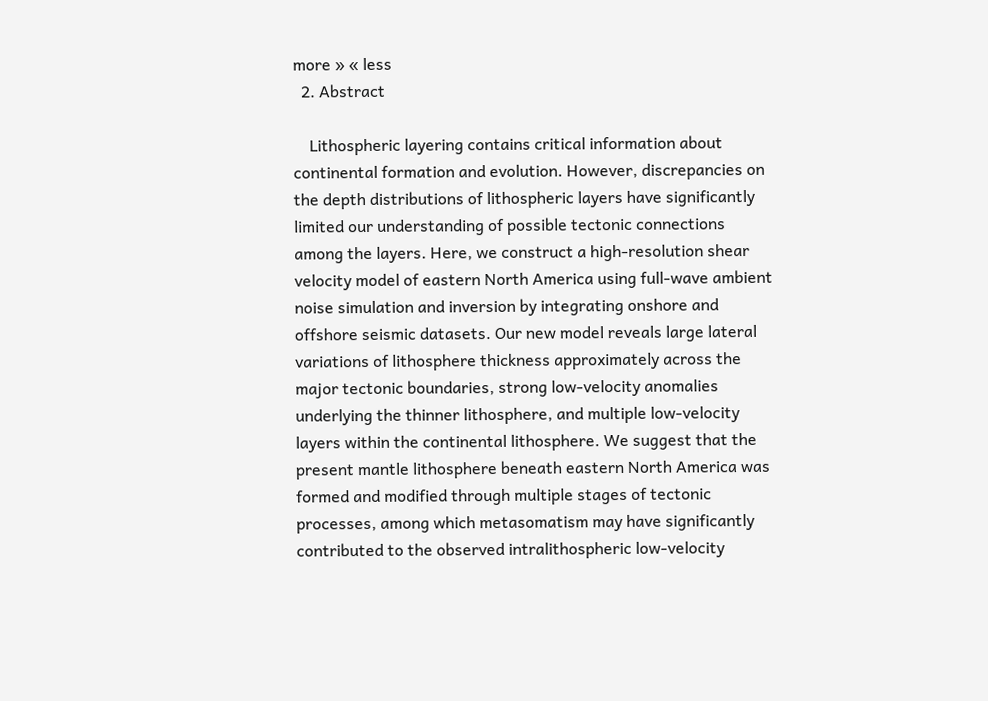more » « less
  2. Abstract

    Lithospheric layering contains critical information about continental formation and evolution. However, discrepancies on the depth distributions of lithospheric layers have significantly limited our understanding of possible tectonic connections among the layers. Here, we construct a high‐resolution shear velocity model of eastern North America using full‐wave ambient noise simulation and inversion by integrating onshore and offshore seismic datasets. Our new model reveals large lateral variations of lithosphere thickness approximately across the major tectonic boundaries, strong low‐velocity anomalies underlying the thinner lithosphere, and multiple low‐velocity layers within the continental lithosphere. We suggest that the present mantle lithosphere beneath eastern North America was formed and modified through multiple stages of tectonic processes, among which metasomatism may have significantly contributed to the observed intralithospheric low‐velocity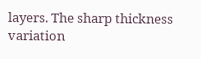layers. The sharp thickness variation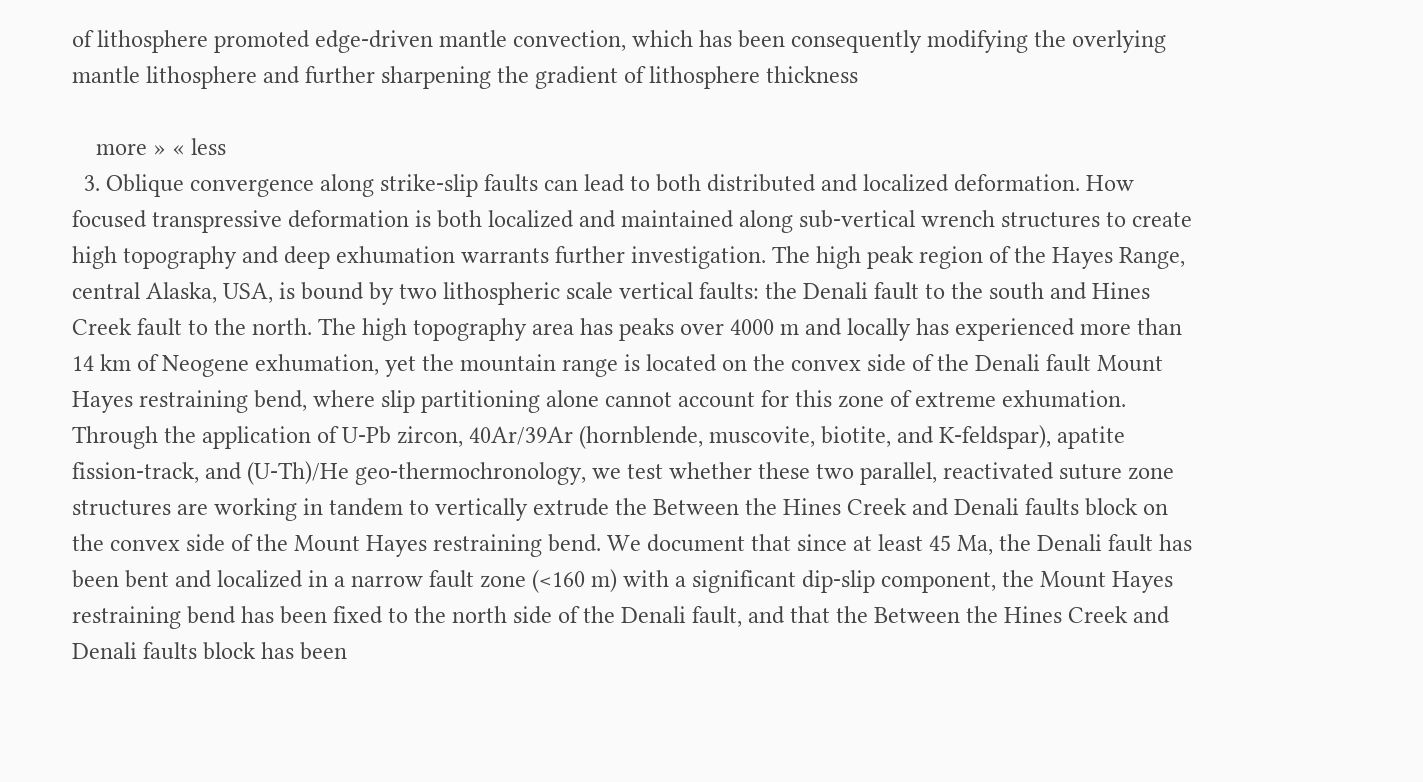of lithosphere promoted edge‐driven mantle convection, which has been consequently modifying the overlying mantle lithosphere and further sharpening the gradient of lithosphere thickness

    more » « less
  3. Oblique convergence along strike-slip faults can lead to both distributed and localized deformation. How focused transpressive deformation is both localized and maintained along sub-vertical wrench structures to create high topography and deep exhumation warrants further investigation. The high peak region of the Hayes Range, central Alaska, USA, is bound by two lithospheric scale vertical faults: the Denali fault to the south and Hines Creek fault to the north. The high topography area has peaks over 4000 m and locally has experienced more than 14 km of Neogene exhumation, yet the mountain range is located on the convex side of the Denali fault Mount Hayes restraining bend, where slip partitioning alone cannot account for this zone of extreme exhumation. Through the application of U-Pb zircon, 40Ar/39Ar (hornblende, muscovite, biotite, and K-feldspar), apatite fission-track, and (U-Th)/He geo-thermochronology, we test whether these two parallel, reactivated suture zone structures are working in tandem to vertically extrude the Between the Hines Creek and Denali faults block on the convex side of the Mount Hayes restraining bend. We document that since at least 45 Ma, the Denali fault has been bent and localized in a narrow fault zone (<160 m) with a significant dip-slip component, the Mount Hayes restraining bend has been fixed to the north side of the Denali fault, and that the Between the Hines Creek and Denali faults block has been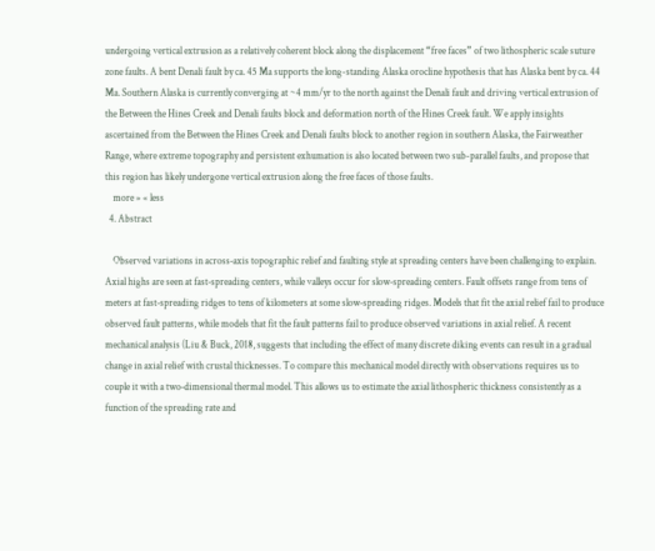undergoing vertical extrusion as a relatively coherent block along the displacement “free faces” of two lithospheric scale suture zone faults. A bent Denali fault by ca. 45 Ma supports the long-standing Alaska orocline hypothesis that has Alaska bent by ca. 44 Ma. Southern Alaska is currently converging at ~4 mm/yr to the north against the Denali fault and driving vertical extrusion of the Between the Hines Creek and Denali faults block and deformation north of the Hines Creek fault. We apply insights ascertained from the Between the Hines Creek and Denali faults block to another region in southern Alaska, the Fairweather Range, where extreme topography and persistent exhumation is also located between two sub-parallel faults, and propose that this region has likely undergone vertical extrusion along the free faces of those faults.
    more » « less
  4. Abstract

    Observed variations in across‐axis topographic relief and faulting style at spreading centers have been challenging to explain. Axial highs are seen at fast‐spreading centers, while valleys occur for slow‐spreading centers. Fault offsets range from tens of meters at fast‐spreading ridges to tens of kilometers at some slow‐spreading ridges. Models that fit the axial relief fail to produce observed fault patterns, while models that fit the fault patterns fail to produce observed variations in axial relief. A recent mechanical analysis (Liu & Buck, 2018, suggests that including the effect of many discrete diking events can result in a gradual change in axial relief with crustal thicknesses. To compare this mechanical model directly with observations requires us to couple it with a two‐dimensional thermal model. This allows us to estimate the axial lithospheric thickness consistently as a function of the spreading rate and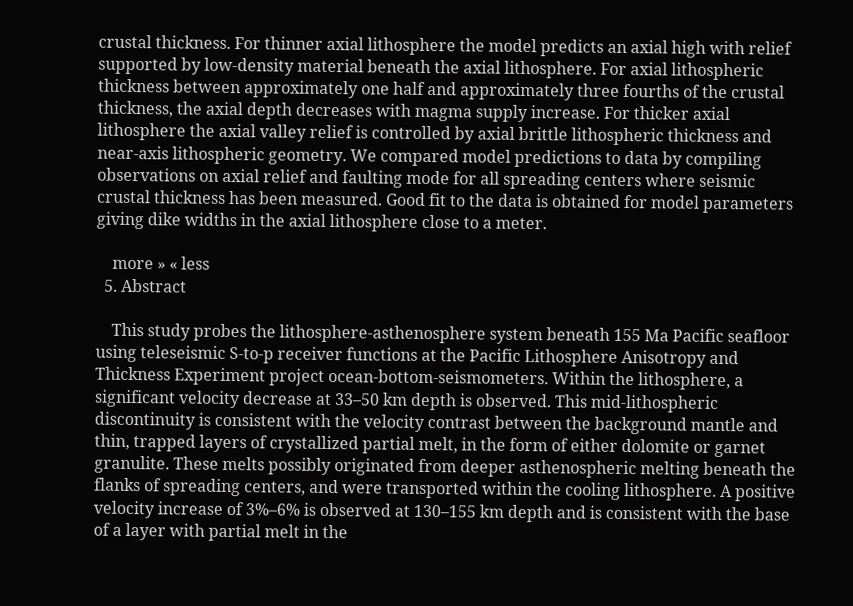crustal thickness. For thinner axial lithosphere the model predicts an axial high with relief supported by low‐density material beneath the axial lithosphere. For axial lithospheric thickness between approximately one half and approximately three fourths of the crustal thickness, the axial depth decreases with magma supply increase. For thicker axial lithosphere the axial valley relief is controlled by axial brittle lithospheric thickness and near‐axis lithospheric geometry. We compared model predictions to data by compiling observations on axial relief and faulting mode for all spreading centers where seismic crustal thickness has been measured. Good fit to the data is obtained for model parameters giving dike widths in the axial lithosphere close to a meter.

    more » « less
  5. Abstract

    This study probes the lithosphere‐asthenosphere system beneath 155 Ma Pacific seafloor using teleseismic S‐to‐p receiver functions at the Pacific Lithosphere Anisotropy and Thickness Experiment project ocean‐bottom‐seismometers. Within the lithosphere, a significant velocity decrease at 33–50 km depth is observed. This mid‐lithospheric discontinuity is consistent with the velocity contrast between the background mantle and thin, trapped layers of crystallized partial melt, in the form of either dolomite or garnet granulite. These melts possibly originated from deeper asthenospheric melting beneath the flanks of spreading centers, and were transported within the cooling lithosphere. A positive velocity increase of 3%–6% is observed at 130–155 km depth and is consistent with the base of a layer with partial melt in the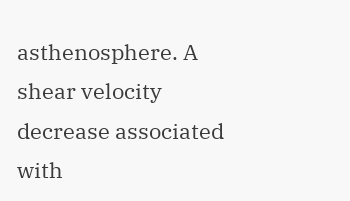asthenosphere. A shear velocity decrease associated with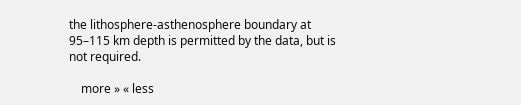the lithosphere‐asthenosphere boundary at 95–115 km depth is permitted by the data, but is not required.

    more » « less